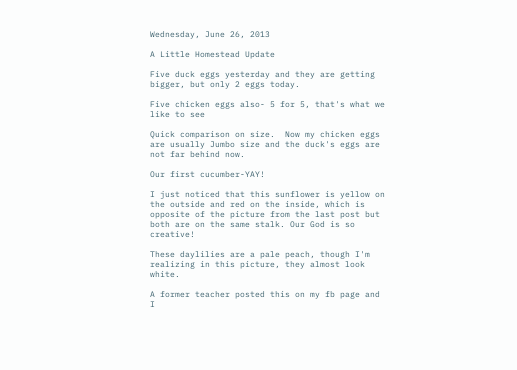Wednesday, June 26, 2013

A Little Homestead Update

Five duck eggs yesterday and they are getting bigger, but only 2 eggs today.

Five chicken eggs also- 5 for 5, that's what we like to see

Quick comparison on size.  Now my chicken eggs are usually Jumbo size and the duck's eggs are not far behind now.

Our first cucumber-YAY!

I just noticed that this sunflower is yellow on the outside and red on the inside, which is opposite of the picture from the last post but both are on the same stalk. Our God is so creative!

These daylilies are a pale peach, though I'm realizing in this picture, they almost look white.

A former teacher posted this on my fb page and I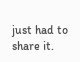just had to share it.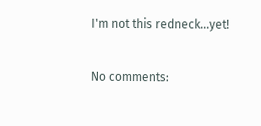I'm not this redneck...yet!

No comments: